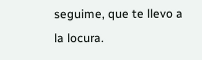seguime, que te llevo a la locura.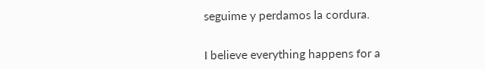seguime y perdamos la cordura.


I believe everything happens for a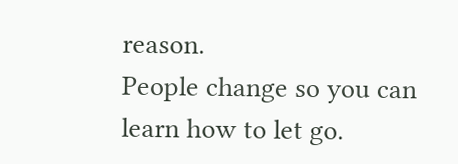reason.
People change so you can learn how to let go.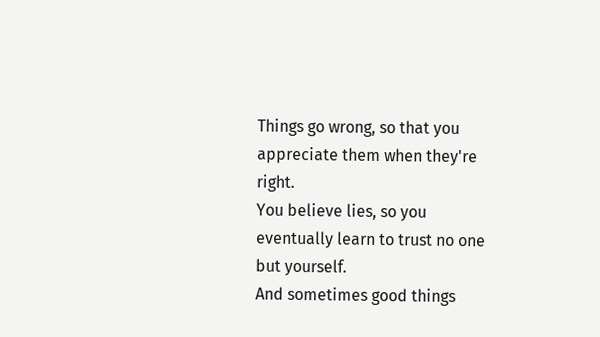Things go wrong, so that you appreciate them when they're right.
You believe lies, so you eventually learn to trust no one but yourself.
And sometimes good things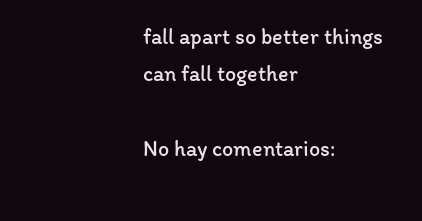fall apart so better things can fall together

No hay comentarios: